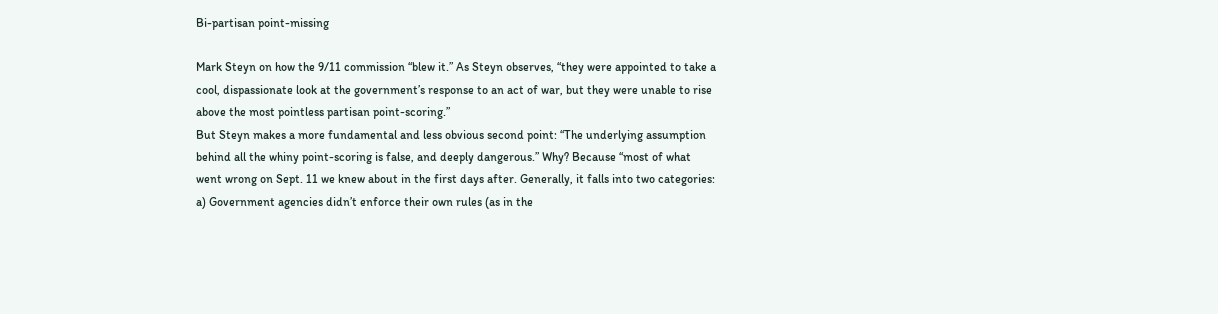Bi-partisan point-missing

Mark Steyn on how the 9/11 commission “blew it.” As Steyn observes, “they were appointed to take a cool, dispassionate look at the government’s response to an act of war, but they were unable to rise above the most pointless partisan point-scoring.”
But Steyn makes a more fundamental and less obvious second point: “The underlying assumption behind all the whiny point-scoring is false, and deeply dangerous.” Why? Because “most of what went wrong on Sept. 11 we knew about in the first days after. Generally, it falls into two categories: a) Government agencies didn’t enforce their own rules (as in the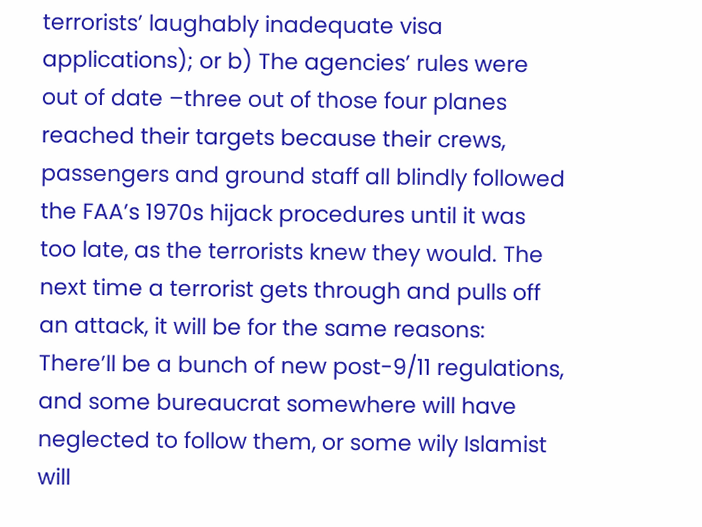terrorists’ laughably inadequate visa applications); or b) The agencies’ rules were out of date –three out of those four planes reached their targets because their crews, passengers and ground staff all blindly followed the FAA’s 1970s hijack procedures until it was too late, as the terrorists knew they would. The next time a terrorist gets through and pulls off an attack, it will be for the same reasons: There’ll be a bunch of new post-9/11 regulations, and some bureaucrat somewhere will have neglected to follow them, or some wily Islamist will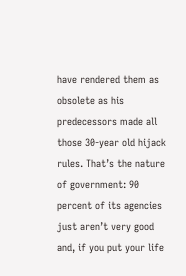have rendered them as obsolete as his predecessors made all those 30-year old hijack rules. That’s the nature of government: 90 percent of its agencies just aren’t very good and, if you put your life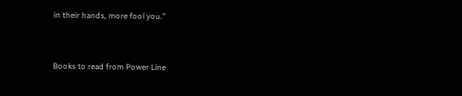in their hands, more fool you.”


Books to read from Power Line